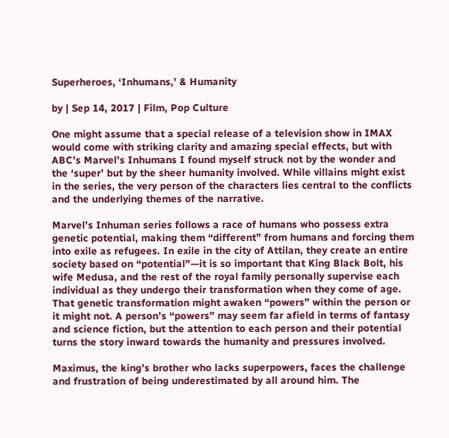Superheroes, ‘Inhumans,’ & Humanity

by | Sep 14, 2017 | Film, Pop Culture

One might assume that a special release of a television show in IMAX would come with striking clarity and amazing special effects, but with ABC’s Marvel’s Inhumans I found myself struck not by the wonder and the ‘super’ but by the sheer humanity involved. While villains might exist in the series, the very person of the characters lies central to the conflicts and the underlying themes of the narrative.

Marvel’s Inhuman series follows a race of humans who possess extra genetic potential, making them “different” from humans and forcing them into exile as refugees. In exile in the city of Attilan, they create an entire society based on “potential”—it is so important that King Black Bolt, his wife Medusa, and the rest of the royal family personally supervise each individual as they undergo their transformation when they come of age. That genetic transformation might awaken “powers” within the person or it might not. A person’s “powers” may seem far afield in terms of fantasy and science fiction, but the attention to each person and their potential turns the story inward towards the humanity and pressures involved.

Maximus, the king’s brother who lacks superpowers, faces the challenge and frustration of being underestimated by all around him. The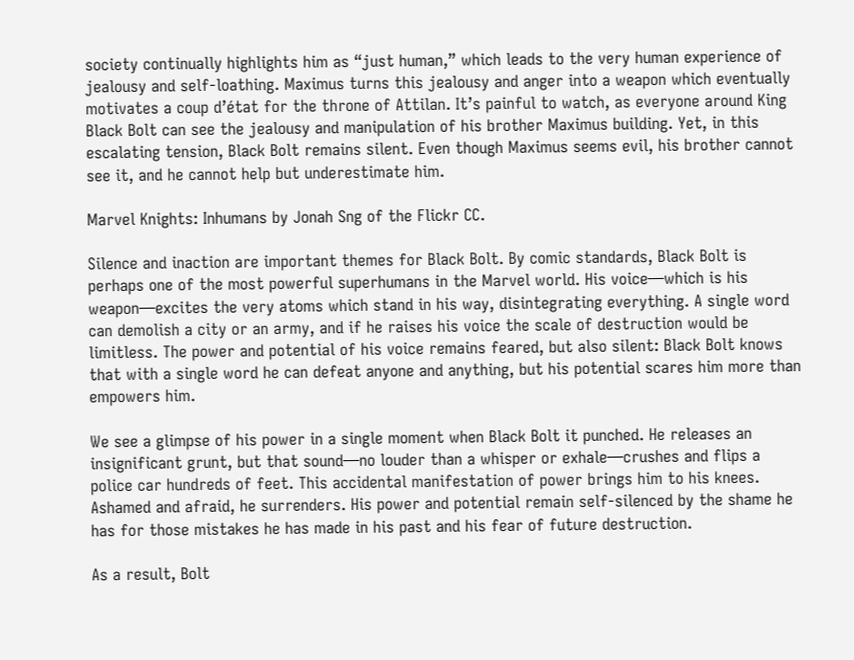society continually highlights him as “just human,” which leads to the very human experience of jealousy and self-loathing. Maximus turns this jealousy and anger into a weapon which eventually motivates a coup d’état for the throne of Attilan. It’s painful to watch, as everyone around King Black Bolt can see the jealousy and manipulation of his brother Maximus building. Yet, in this escalating tension, Black Bolt remains silent. Even though Maximus seems evil, his brother cannot see it, and he cannot help but underestimate him.

Marvel Knights: Inhumans by Jonah Sng of the Flickr CC.

Silence and inaction are important themes for Black Bolt. By comic standards, Black Bolt is perhaps one of the most powerful superhumans in the Marvel world. His voice—which is his weapon—excites the very atoms which stand in his way, disintegrating everything. A single word can demolish a city or an army, and if he raises his voice the scale of destruction would be limitless. The power and potential of his voice remains feared, but also silent: Black Bolt knows that with a single word he can defeat anyone and anything, but his potential scares him more than empowers him.

We see a glimpse of his power in a single moment when Black Bolt it punched. He releases an insignificant grunt, but that sound—no louder than a whisper or exhale—crushes and flips a police car hundreds of feet. This accidental manifestation of power brings him to his knees. Ashamed and afraid, he surrenders. His power and potential remain self-silenced by the shame he has for those mistakes he has made in his past and his fear of future destruction.

As a result, Bolt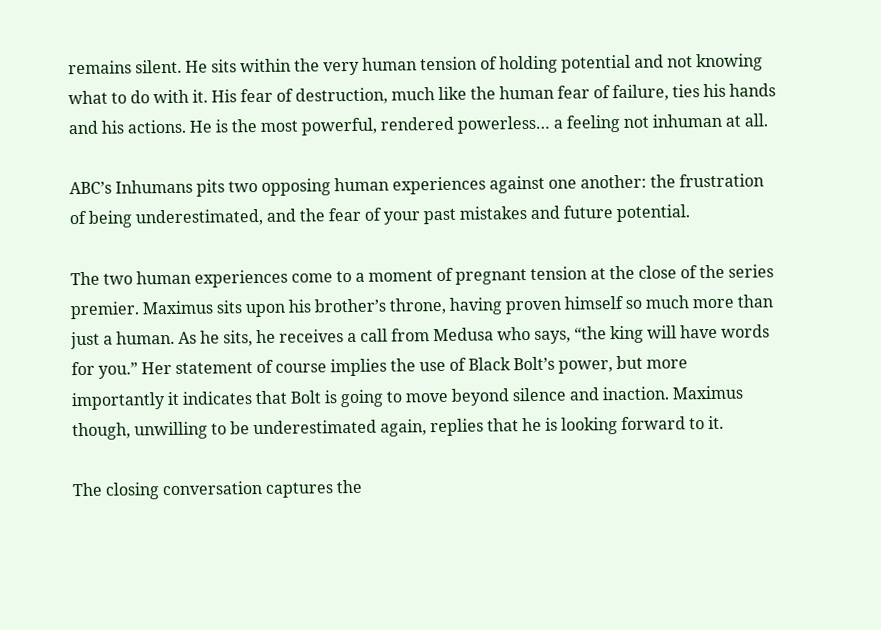remains silent. He sits within the very human tension of holding potential and not knowing what to do with it. His fear of destruction, much like the human fear of failure, ties his hands and his actions. He is the most powerful, rendered powerless… a feeling not inhuman at all.

ABC’s Inhumans pits two opposing human experiences against one another: the frustration of being underestimated, and the fear of your past mistakes and future potential.

The two human experiences come to a moment of pregnant tension at the close of the series premier. Maximus sits upon his brother’s throne, having proven himself so much more than just a human. As he sits, he receives a call from Medusa who says, “the king will have words for you.” Her statement of course implies the use of Black Bolt’s power, but more importantly it indicates that Bolt is going to move beyond silence and inaction. Maximus though, unwilling to be underestimated again, replies that he is looking forward to it.

The closing conversation captures the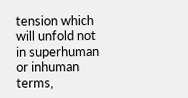tension which will unfold not in superhuman or inhuman terms,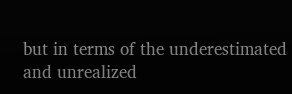but in terms of the underestimated and unrealized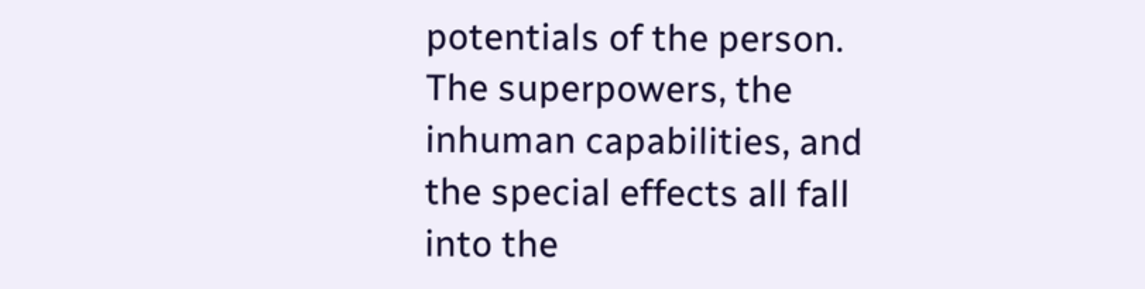potentials of the person. The superpowers, the inhuman capabilities, and the special effects all fall into the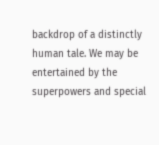backdrop of a distinctly human tale. We may be entertained by the superpowers and special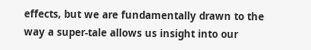effects, but we are fundamentally drawn to the way a super-tale allows us insight into our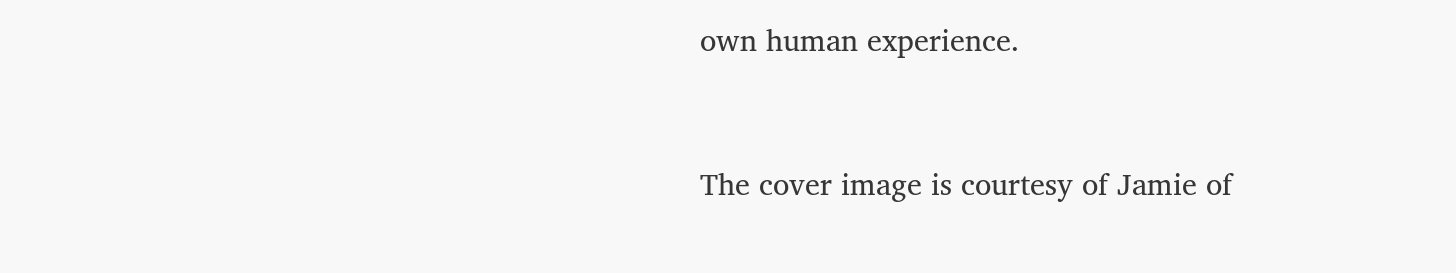own human experience.


The cover image is courtesy of Jamie of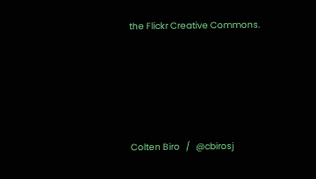the Flickr Creative Commons.





Colten Biro   /   @cbirosj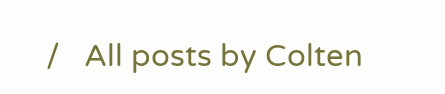/   All posts by Colten